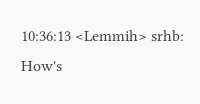10:36:13 <Lemmih> srhb: How's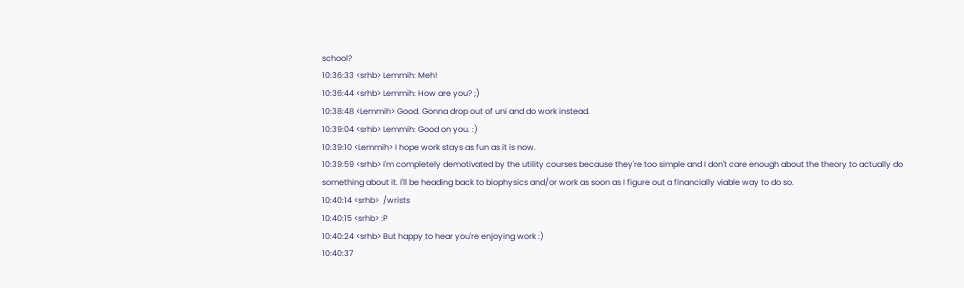school?
10:36:33 <srhb> Lemmih: Meh!
10:36:44 <srhb> Lemmih: How are you? ;)
10:38:48 <Lemmih> Good. Gonna drop out of uni and do work instead.
10:39:04 <srhb> Lemmih: Good on you. :)
10:39:10 <Lemmih> I hope work stays as fun as it is now.
10:39:59 <srhb> I'm completely demotivated by the utility courses because they're too simple and I don't care enough about the theory to actually do something about it. I'll be heading back to biophysics and/or work as soon as I figure out a financially viable way to do so.
10:40:14 <srhb>  /wrists
10:40:15 <srhb> :P
10:40:24 <srhb> But happy to hear you're enjoying work :)
10:40:37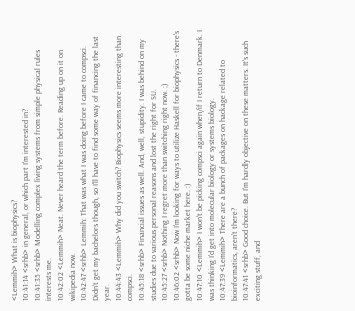<Lemmih> What is biophysics?
10:41:14 <srhb> in general, or which part I'm interested in?
10:41:35 <srhb> Modelling complex living systems from simple physical rules interests me.
10:42:02 <Lemmih> Neat. Never heard the term before. Reading up on it on wikipedia now.
10:42:47 <srhb> Lemmih: That was what I was doing before I came to compsci. Didn't get my bachelors though, so I'll have to find some way of financing the last year.
10:44:43 <Lemmih> Why did you switch? Biophysics seems more interesting than compsci.
10:45:18 <srhb> Financial issues as well. And, well, stupidity. I was behind on my studies due to various personal reasons and lost the right for SU.
10:45:27 <srhb> Nothing I regret more than switching right now. ;)
10:46:02 <srhb> Now I'm looking for ways to utilize Haskell for biophysics - there's gotta be some niche market here. :)
10:47:10 <Lemmih> I won't be picking compsci again when/if I return to Denmark. I was thinking I'd get into molecular biology or systems biology.
10:47:39 <Lemmih> There are a bunch of packages on hackage related to bioinformatics, aren't there?
10:47:41 <srhb> Good choice. But I'm hardly objective on these matters. It's such exciting stuff, and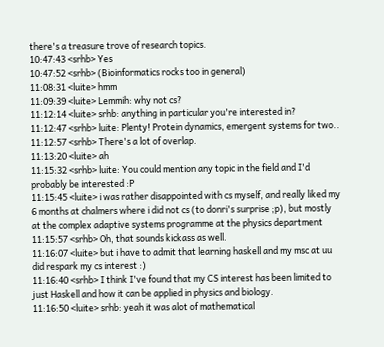there's a treasure trove of research topics.
10:47:43 <srhb> Yes
10:47:52 <srhb> (Bioinformatics rocks too in general)
11:08:31 <luite> hmm
11:09:39 <luite> Lemmih: why not cs?
11:12:14 <luite> srhb: anything in particular you're interested in?
11:12:47 <srhb> luite: Plenty! Protein dynamics, emergent systems for two..
11:12:57 <srhb> There's a lot of overlap.
11:13:20 <luite> ah
11:15:32 <srhb> luite: You could mention any topic in the field and I'd probably be interested :P
11:15:45 <luite> i was rather disappointed with cs myself, and really liked my 6 months at chalmers where i did not cs (to donri's surprise ;p), but mostly at the complex adaptive systems programme at the physics department
11:15:57 <srhb> Oh, that sounds kickass as well.
11:16:07 <luite> but i have to admit that learning haskell and my msc at uu did respark my cs interest :)
11:16:40 <srhb> I think I've found that my CS interest has been limited to just Haskell and how it can be applied in physics and biology.
11:16:50 <luite> srhb: yeah it was alot of mathematical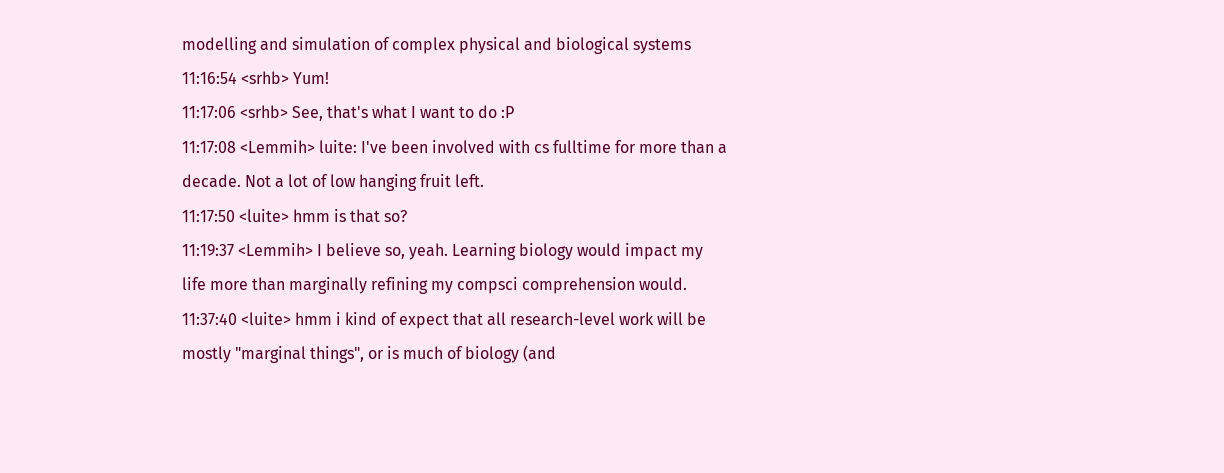modelling and simulation of complex physical and biological systems
11:16:54 <srhb> Yum!
11:17:06 <srhb> See, that's what I want to do :P
11:17:08 <Lemmih> luite: I've been involved with cs fulltime for more than a decade. Not a lot of low hanging fruit left.
11:17:50 <luite> hmm is that so?
11:19:37 <Lemmih> I believe so, yeah. Learning biology would impact my life more than marginally refining my compsci comprehension would.
11:37:40 <luite> hmm i kind of expect that all research-level work will be mostly "marginal things", or is much of biology (and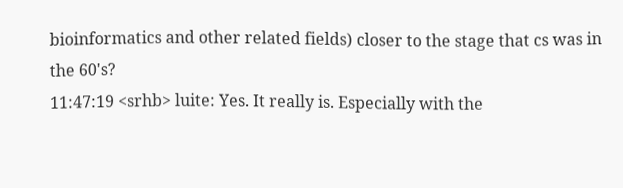bioinformatics and other related fields) closer to the stage that cs was in the 60's?
11:47:19 <srhb> luite: Yes. It really is. Especially with the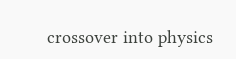crossover into physics